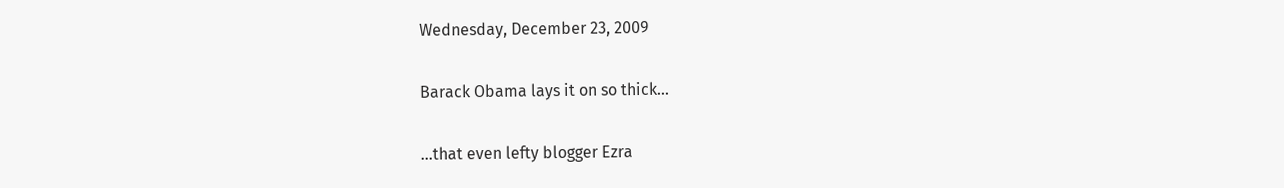Wednesday, December 23, 2009

Barack Obama lays it on so thick...

...that even lefty blogger Ezra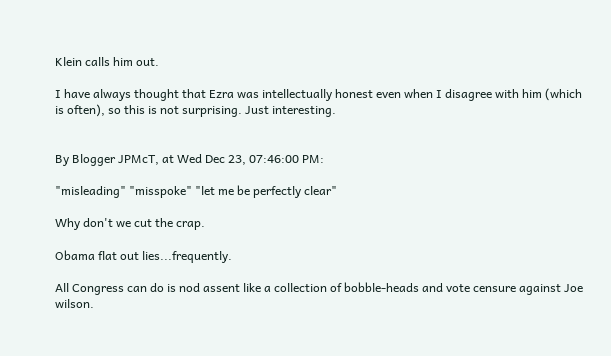Klein calls him out.

I have always thought that Ezra was intellectually honest even when I disagree with him (which is often), so this is not surprising. Just interesting.


By Blogger JPMcT, at Wed Dec 23, 07:46:00 PM:

"misleading" "misspoke" "let me be perfectly clear"

Why don't we cut the crap.

Obama flat out lies...frequently.

All Congress can do is nod assent like a collection of bobble-heads and vote censure against Joe wilson.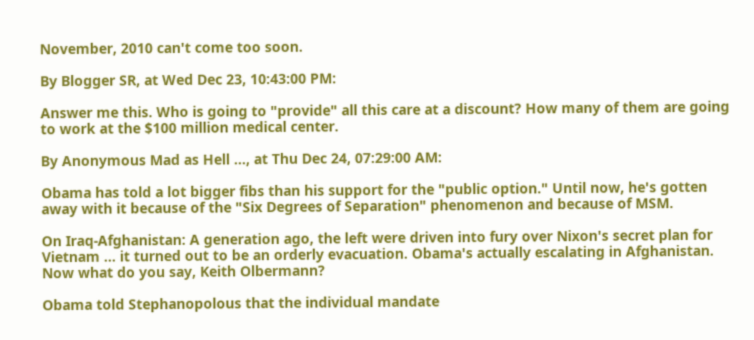November, 2010 can't come too soon.

By Blogger SR, at Wed Dec 23, 10:43:00 PM:

Answer me this. Who is going to "provide" all this care at a discount? How many of them are going to work at the $100 million medical center.

By Anonymous Mad as Hell ..., at Thu Dec 24, 07:29:00 AM:

Obama has told a lot bigger fibs than his support for the "public option." Until now, he's gotten away with it because of the "Six Degrees of Separation" phenomenon and because of MSM.

On Iraq-Afghanistan: A generation ago, the left were driven into fury over Nixon's secret plan for Vietnam ... it turned out to be an orderly evacuation. Obama's actually escalating in Afghanistan. Now what do you say, Keith Olbermann?

Obama told Stephanopolous that the individual mandate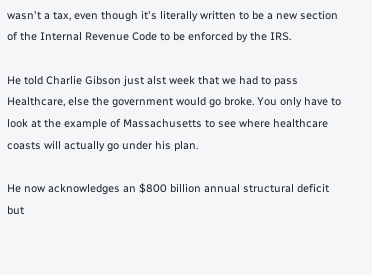wasn't a tax, even though it's literally written to be a new section of the Internal Revenue Code to be enforced by the IRS.

He told Charlie Gibson just alst week that we had to pass Healthcare, else the government would go broke. You only have to look at the example of Massachusetts to see where healthcare coasts will actually go under his plan.

He now acknowledges an $800 billion annual structural deficit but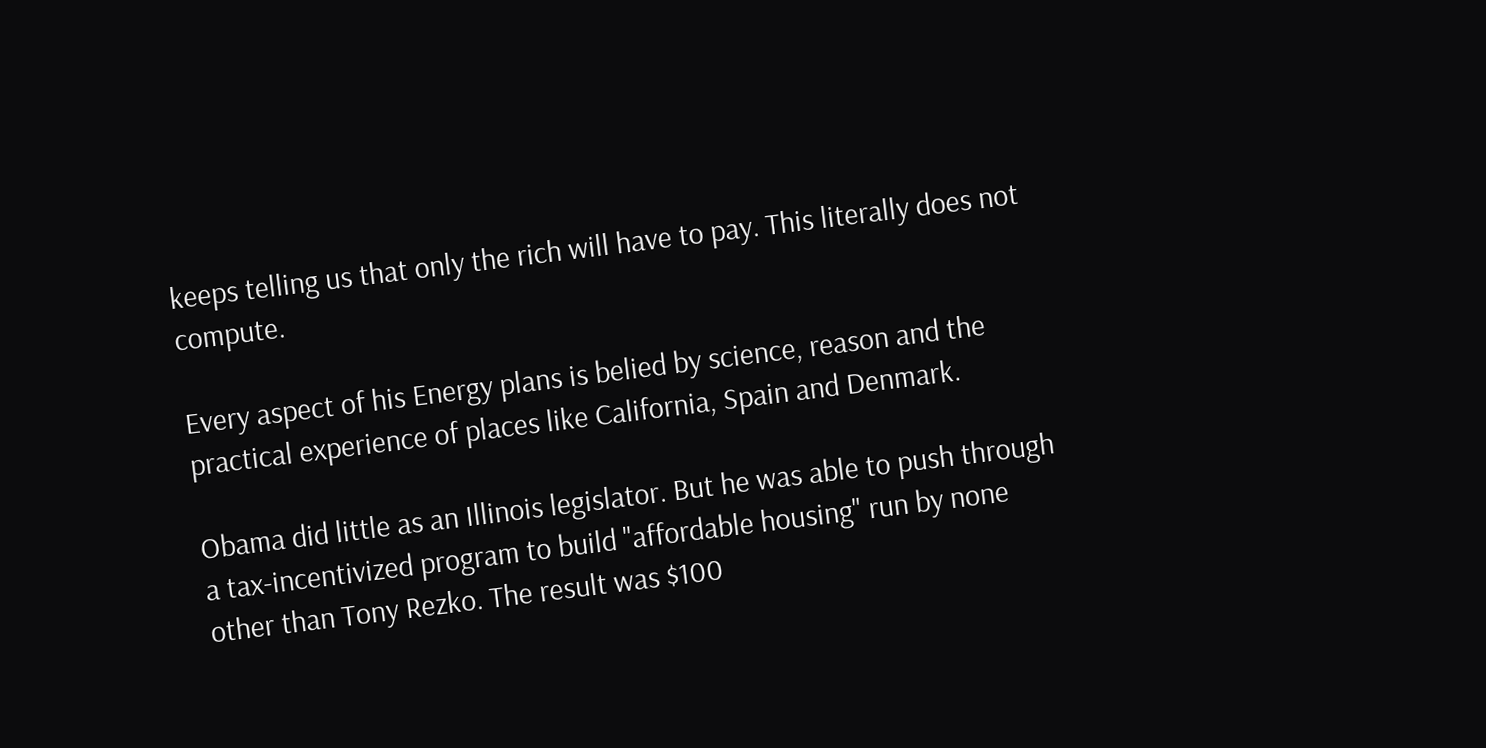keeps telling us that only the rich will have to pay. This literally does not compute.

Every aspect of his Energy plans is belied by science, reason and the practical experience of places like California, Spain and Denmark.

Obama did little as an Illinois legislator. But he was able to push through a tax-incentivized program to build "affordable housing" run by none other than Tony Rezko. The result was $100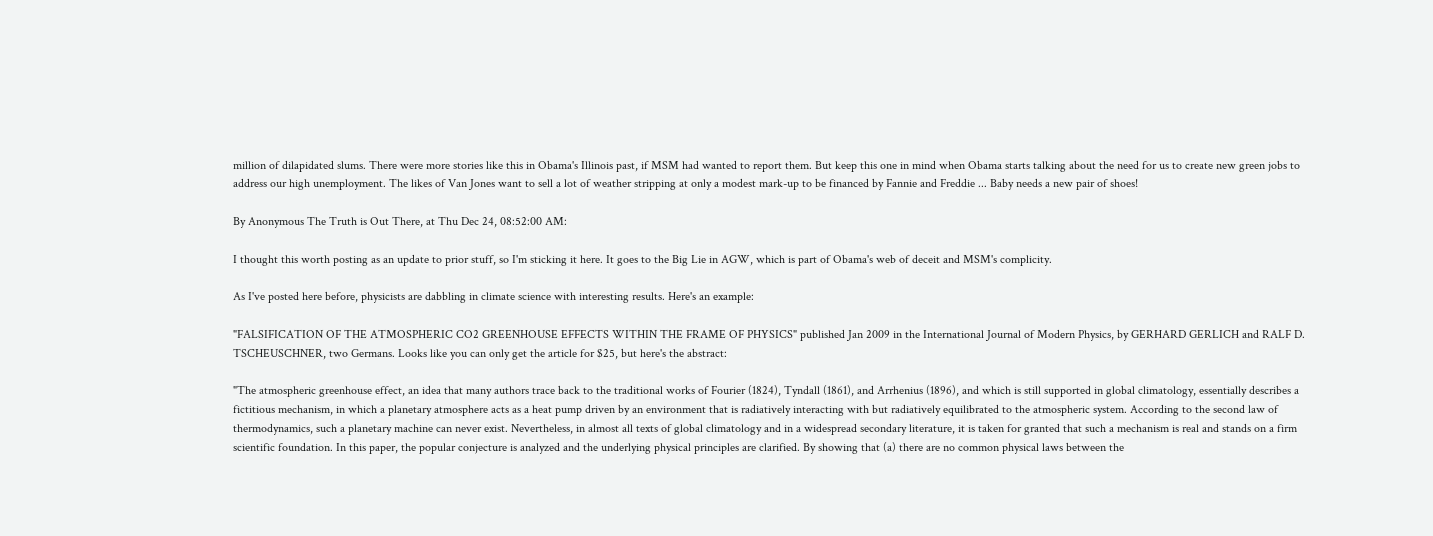million of dilapidated slums. There were more stories like this in Obama's Illinois past, if MSM had wanted to report them. But keep this one in mind when Obama starts talking about the need for us to create new green jobs to address our high unemployment. The likes of Van Jones want to sell a lot of weather stripping at only a modest mark-up to be financed by Fannie and Freddie ... Baby needs a new pair of shoes!

By Anonymous The Truth is Out There, at Thu Dec 24, 08:52:00 AM:

I thought this worth posting as an update to prior stuff, so I'm sticking it here. It goes to the Big Lie in AGW, which is part of Obama's web of deceit and MSM's complicity.

As I've posted here before, physicists are dabbling in climate science with interesting results. Here's an example:

"FALSIFICATION OF THE ATMOSPHERIC CO2 GREENHOUSE EFFECTS WITHIN THE FRAME OF PHYSICS" published Jan 2009 in the International Journal of Modern Physics, by GERHARD GERLICH and RALF D. TSCHEUSCHNER, two Germans. Looks like you can only get the article for $25, but here's the abstract:

"The atmospheric greenhouse effect, an idea that many authors trace back to the traditional works of Fourier (1824), Tyndall (1861), and Arrhenius (1896), and which is still supported in global climatology, essentially describes a fictitious mechanism, in which a planetary atmosphere acts as a heat pump driven by an environment that is radiatively interacting with but radiatively equilibrated to the atmospheric system. According to the second law of thermodynamics, such a planetary machine can never exist. Nevertheless, in almost all texts of global climatology and in a widespread secondary literature, it is taken for granted that such a mechanism is real and stands on a firm scientific foundation. In this paper, the popular conjecture is analyzed and the underlying physical principles are clarified. By showing that (a) there are no common physical laws between the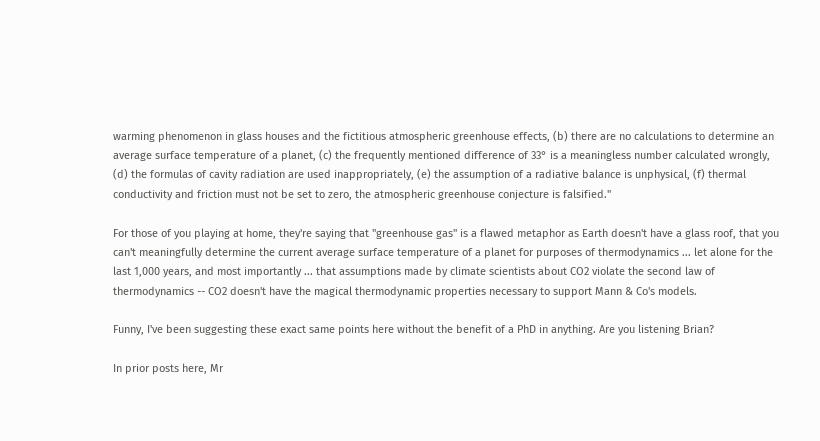warming phenomenon in glass houses and the fictitious atmospheric greenhouse effects, (b) there are no calculations to determine an average surface temperature of a planet, (c) the frequently mentioned difference of 33° is a meaningless number calculated wrongly, (d) the formulas of cavity radiation are used inappropriately, (e) the assumption of a radiative balance is unphysical, (f) thermal conductivity and friction must not be set to zero, the atmospheric greenhouse conjecture is falsified."

For those of you playing at home, they're saying that "greenhouse gas" is a flawed metaphor as Earth doesn't have a glass roof, that you can't meaningfully determine the current average surface temperature of a planet for purposes of thermodynamics ... let alone for the last 1,000 years, and most importantly ... that assumptions made by climate scientists about CO2 violate the second law of thermodynamics -- CO2 doesn't have the magical thermodynamic properties necessary to support Mann & Co's models.

Funny, I've been suggesting these exact same points here without the benefit of a PhD in anything. Are you listening Brian?

In prior posts here, Mr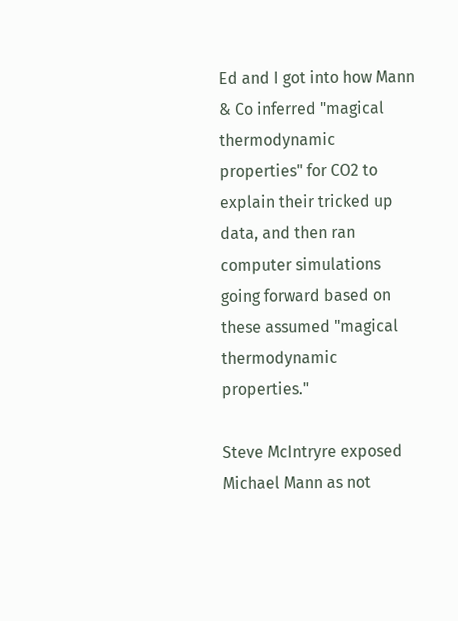Ed and I got into how Mann & Co inferred "magical thermodynamic properties" for CO2 to explain their tricked up data, and then ran computer simulations going forward based on these assumed "magical thermodynamic properties."

Steve McIntryre exposed Michael Mann as not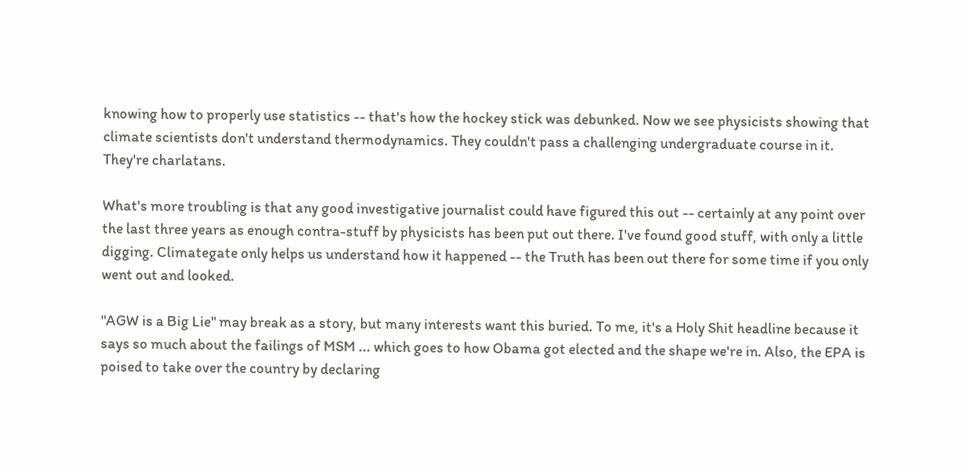knowing how to properly use statistics -- that's how the hockey stick was debunked. Now we see physicists showing that climate scientists don't understand thermodynamics. They couldn't pass a challenging undergraduate course in it. They're charlatans.

What's more troubling is that any good investigative journalist could have figured this out -- certainly at any point over the last three years as enough contra-stuff by physicists has been put out there. I've found good stuff, with only a little digging. Climategate only helps us understand how it happened -- the Truth has been out there for some time if you only went out and looked.

"AGW is a Big Lie" may break as a story, but many interests want this buried. To me, it's a Holy Shit headline because it says so much about the failings of MSM ... which goes to how Obama got elected and the shape we're in. Also, the EPA is poised to take over the country by declaring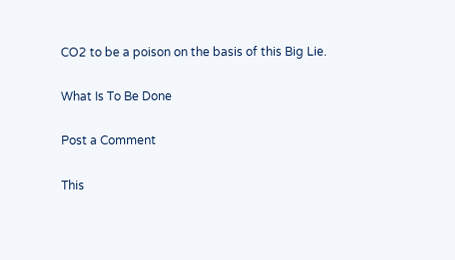CO2 to be a poison on the basis of this Big Lie.

What Is To Be Done

Post a Comment

This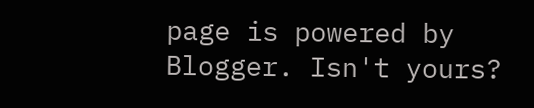page is powered by Blogger. Isn't yours?